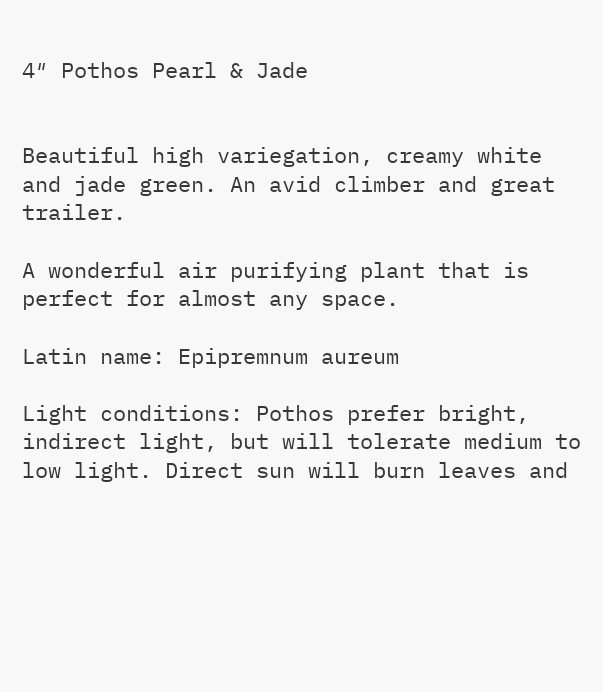4″ Pothos Pearl & Jade


Beautiful high variegation, creamy white and jade green. An avid climber and great trailer.

A wonderful air purifying plant that is perfect for almost any space.

Latin name: Epipremnum aureum

Light conditions: Pothos prefer bright, indirect light, but will tolerate medium to low light. Direct sun will burn leaves and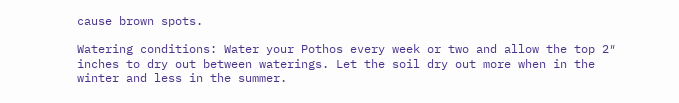cause brown spots.

Watering conditions: Water your Pothos every week or two and allow the top 2″ inches to dry out between waterings. Let the soil dry out more when in the winter and less in the summer.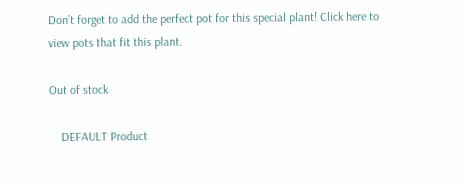Don’t forget to add the perfect pot for this special plant! Click here to view pots that fit this plant.

Out of stock

    DEFAULT Product